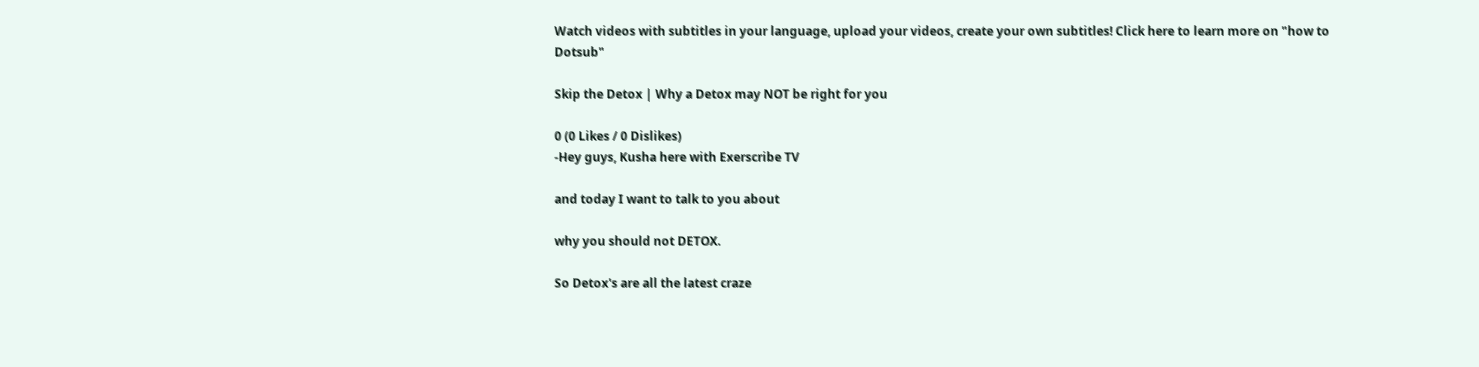Watch videos with subtitles in your language, upload your videos, create your own subtitles! Click here to learn more on "how to Dotsub"

Skip the Detox | Why a Detox may NOT be right for you

0 (0 Likes / 0 Dislikes)
-Hey guys, Kusha here with Exerscribe TV

and today I want to talk to you about

why you should not DETOX.

So Detox's are all the latest craze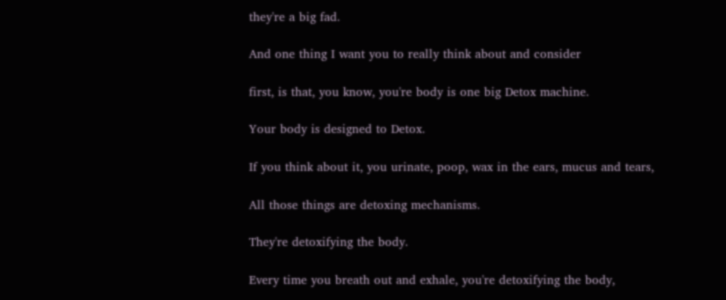they're a big fad.

And one thing I want you to really think about and consider

first, is that, you know, you're body is one big Detox machine.

Your body is designed to Detox.

If you think about it, you urinate, poop, wax in the ears, mucus and tears,

All those things are detoxing mechanisms.

They're detoxifying the body.

Every time you breath out and exhale, you're detoxifying the body,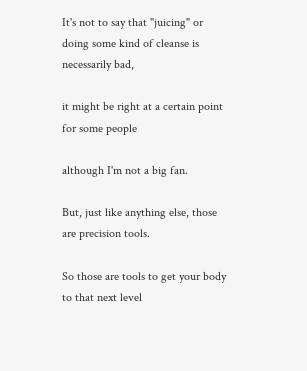It's not to say that "juicing" or doing some kind of cleanse is necessarily bad,

it might be right at a certain point for some people

although I'm not a big fan.

But, just like anything else, those are precision tools.

So those are tools to get your body to that next level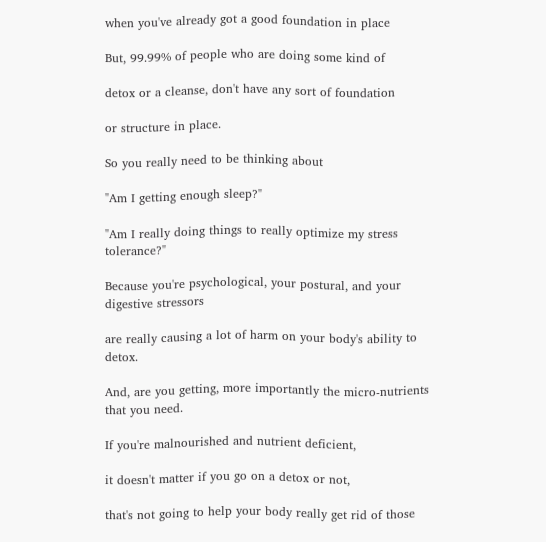when you've already got a good foundation in place

But, 99.99% of people who are doing some kind of

detox or a cleanse, don't have any sort of foundation

or structure in place.

So you really need to be thinking about

"Am I getting enough sleep?"

"Am I really doing things to really optimize my stress tolerance?"

Because you're psychological, your postural, and your digestive stressors

are really causing a lot of harm on your body's ability to detox.

And, are you getting, more importantly the micro-nutrients that you need.

If you're malnourished and nutrient deficient,

it doesn't matter if you go on a detox or not,

that's not going to help your body really get rid of those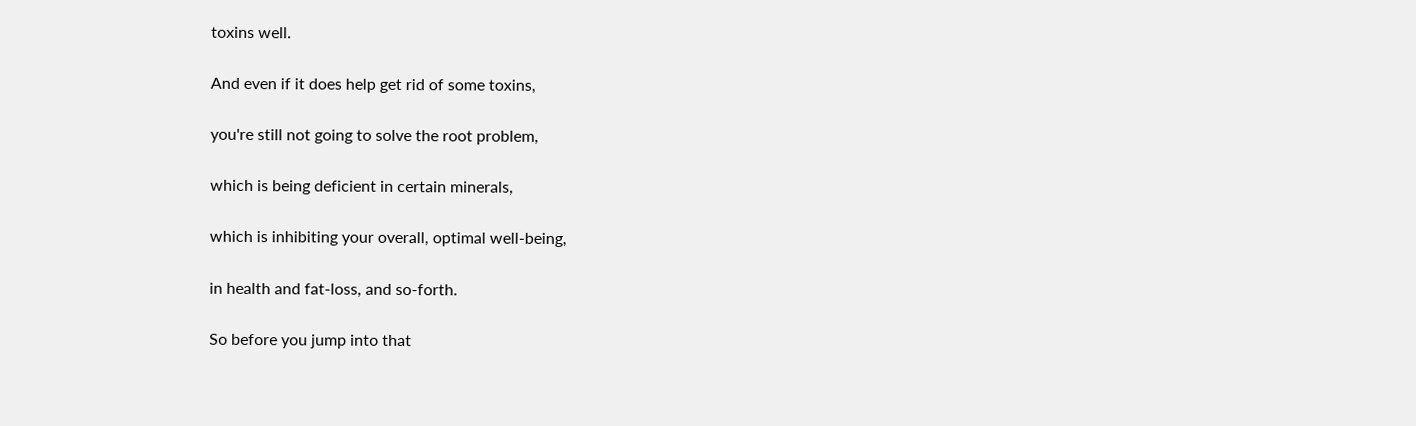toxins well.

And even if it does help get rid of some toxins,

you're still not going to solve the root problem,

which is being deficient in certain minerals,

which is inhibiting your overall, optimal well-being,

in health and fat-loss, and so-forth.

So before you jump into that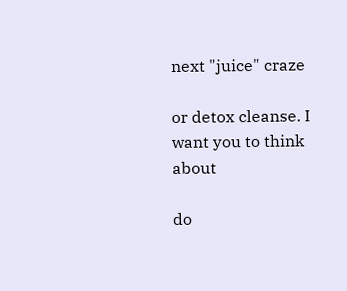next "juice" craze

or detox cleanse. I want you to think about

do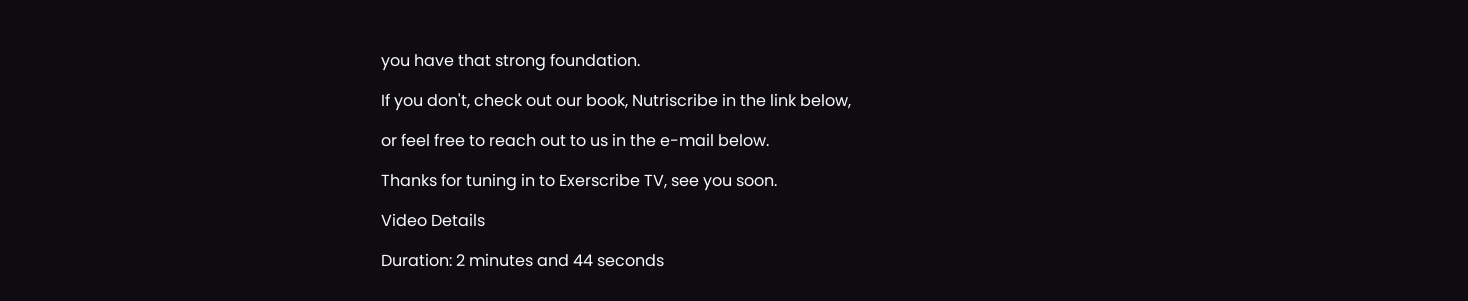you have that strong foundation.

If you don't, check out our book, Nutriscribe in the link below,

or feel free to reach out to us in the e-mail below.

Thanks for tuning in to Exerscribe TV, see you soon.

Video Details

Duration: 2 minutes and 44 seconds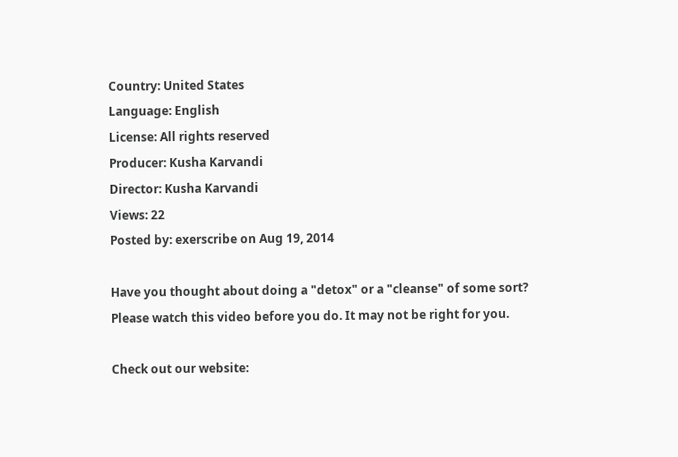Country: United States
Language: English
License: All rights reserved
Producer: Kusha Karvandi
Director: Kusha Karvandi
Views: 22
Posted by: exerscribe on Aug 19, 2014

Have you thought about doing a "detox" or a "cleanse" of some sort? Please watch this video before you do. It may not be right for you.

Check out our website: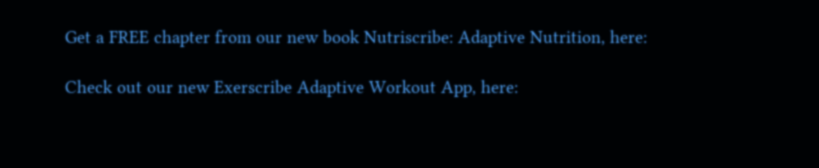Get a FREE chapter from our new book Nutriscribe: Adaptive Nutrition, here:

Check out our new Exerscribe Adaptive Workout App, here: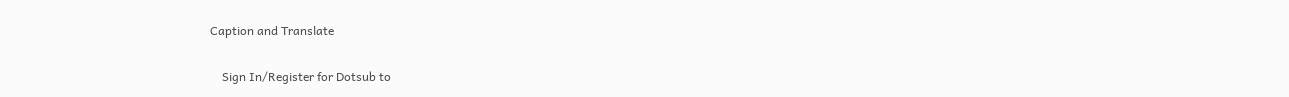Caption and Translate

    Sign In/Register for Dotsub to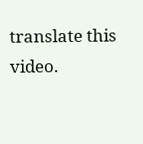translate this video.